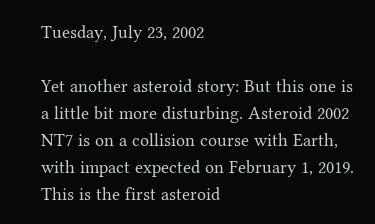Tuesday, July 23, 2002

Yet another asteroid story: But this one is a little bit more disturbing. Asteroid 2002 NT7 is on a collision course with Earth, with impact expected on February 1, 2019. This is the first asteroid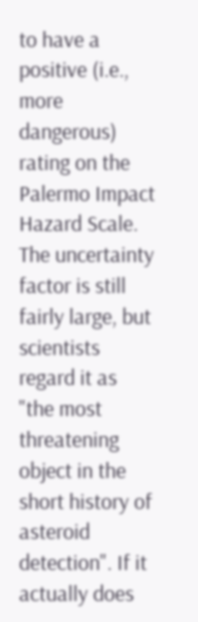to have a positive (i.e., more dangerous) rating on the Palermo Impact Hazard Scale. The uncertainty factor is still fairly large, but scientists regard it as "the most threatening object in the short history of asteroid detection". If it actually does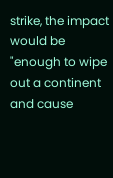strike, the impact would be "enough to wipe out a continent and cause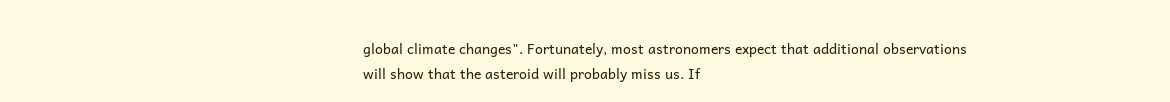global climate changes". Fortunately, most astronomers expect that additional observations will show that the asteroid will probably miss us. If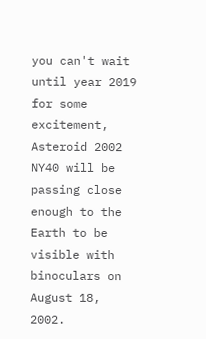you can't wait until year 2019 for some excitement, Asteroid 2002 NY40 will be passing close enough to the Earth to be visible with binoculars on August 18, 2002.